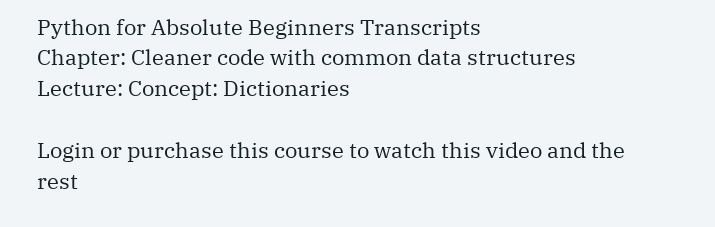Python for Absolute Beginners Transcripts
Chapter: Cleaner code with common data structures
Lecture: Concept: Dictionaries

Login or purchase this course to watch this video and the rest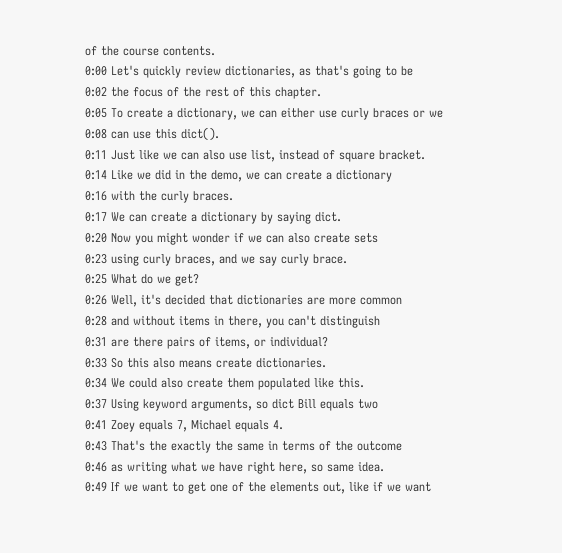of the course contents.
0:00 Let's quickly review dictionaries, as that's going to be
0:02 the focus of the rest of this chapter.
0:05 To create a dictionary, we can either use curly braces or we
0:08 can use this dict().
0:11 Just like we can also use list, instead of square bracket.
0:14 Like we did in the demo, we can create a dictionary
0:16 with the curly braces.
0:17 We can create a dictionary by saying dict.
0:20 Now you might wonder if we can also create sets
0:23 using curly braces, and we say curly brace.
0:25 What do we get?
0:26 Well, it's decided that dictionaries are more common
0:28 and without items in there, you can't distinguish
0:31 are there pairs of items, or individual?
0:33 So this also means create dictionaries.
0:34 We could also create them populated like this.
0:37 Using keyword arguments, so dict Bill equals two
0:41 Zoey equals 7, Michael equals 4.
0:43 That's the exactly the same in terms of the outcome
0:46 as writing what we have right here, so same idea.
0:49 If we want to get one of the elements out, like if we want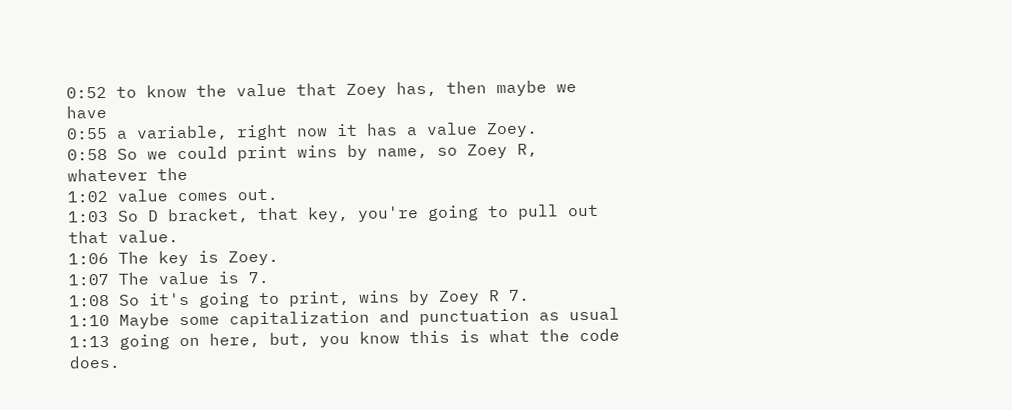0:52 to know the value that Zoey has, then maybe we have
0:55 a variable, right now it has a value Zoey.
0:58 So we could print wins by name, so Zoey R, whatever the
1:02 value comes out.
1:03 So D bracket, that key, you're going to pull out that value.
1:06 The key is Zoey.
1:07 The value is 7.
1:08 So it's going to print, wins by Zoey R 7.
1:10 Maybe some capitalization and punctuation as usual
1:13 going on here, but, you know this is what the code does.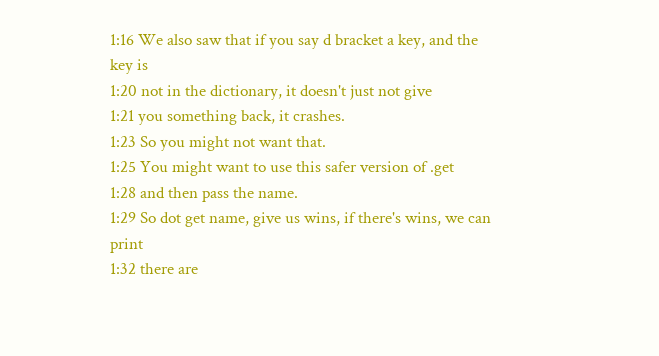1:16 We also saw that if you say d bracket a key, and the key is
1:20 not in the dictionary, it doesn't just not give
1:21 you something back, it crashes.
1:23 So you might not want that.
1:25 You might want to use this safer version of .get
1:28 and then pass the name.
1:29 So dot get name, give us wins, if there's wins, we can print
1:32 there are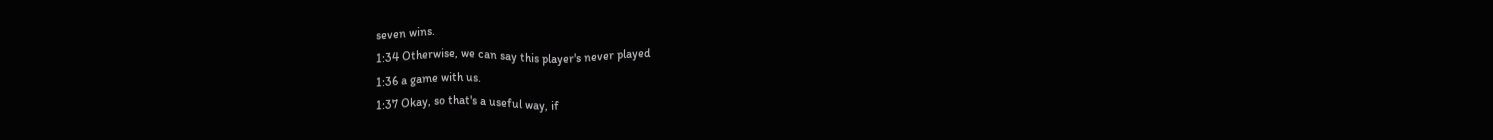seven wins.
1:34 Otherwise, we can say this player's never played
1:36 a game with us.
1:37 Okay, so that's a useful way, if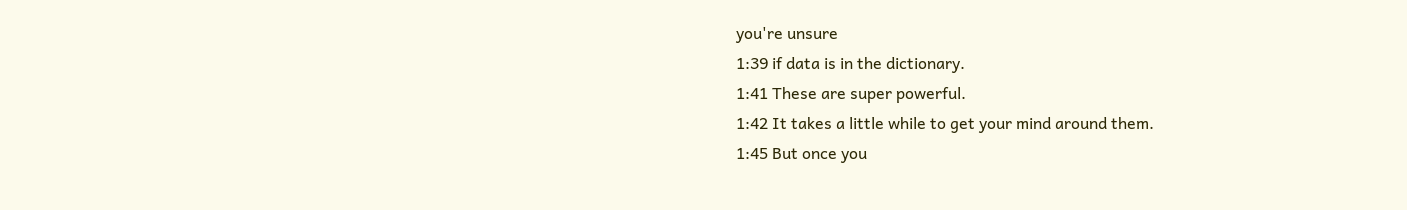you're unsure
1:39 if data is in the dictionary.
1:41 These are super powerful.
1:42 It takes a little while to get your mind around them.
1:45 But once you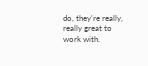do, they're really, really great to work with.